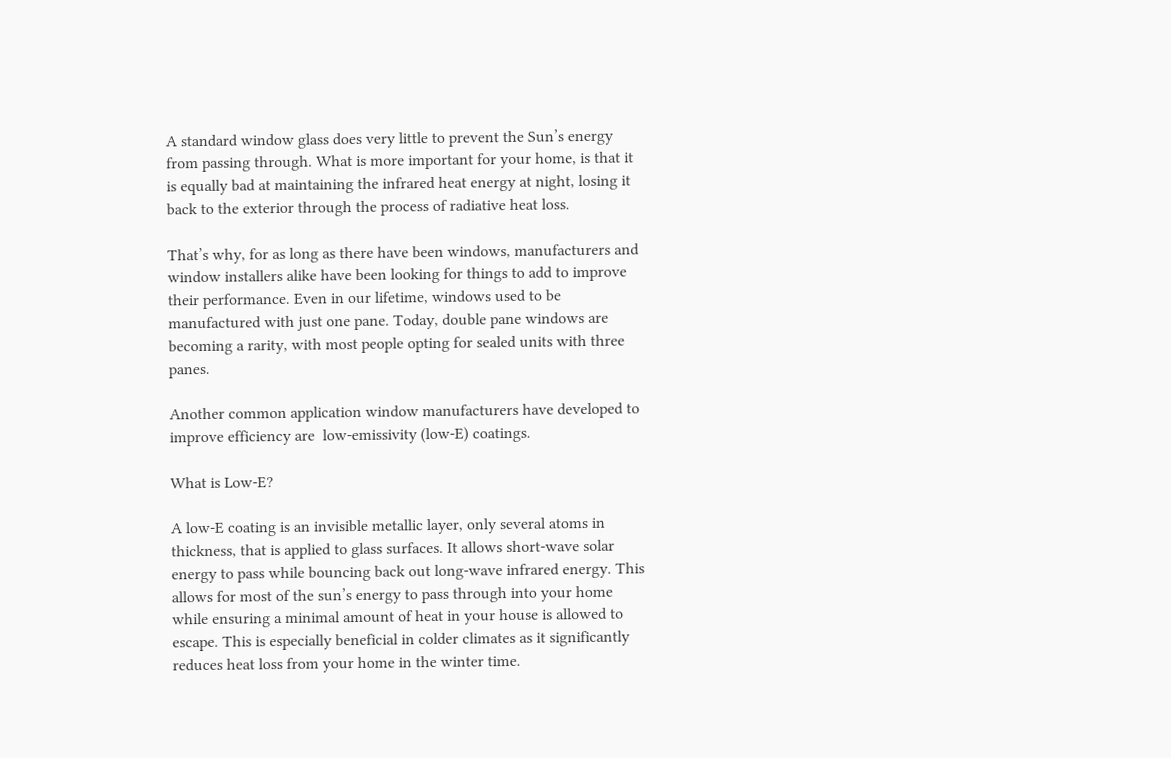A standard window glass does very little to prevent the Sun’s energy from passing through. What is more important for your home, is that it is equally bad at maintaining the infrared heat energy at night, losing it back to the exterior through the process of radiative heat loss.

That’s why, for as long as there have been windows, manufacturers and window installers alike have been looking for things to add to improve their performance. Even in our lifetime, windows used to be manufactured with just one pane. Today, double pane windows are becoming a rarity, with most people opting for sealed units with three panes.

Another common application window manufacturers have developed to improve efficiency are  low-emissivity (low-E) coatings.

What is Low-E?

A low-E coating is an invisible metallic layer, only several atoms in thickness, that is applied to glass surfaces. It allows short-wave solar energy to pass while bouncing back out long-wave infrared energy. This allows for most of the sun’s energy to pass through into your home while ensuring a minimal amount of heat in your house is allowed to escape. This is especially beneficial in colder climates as it significantly reduces heat loss from your home in the winter time.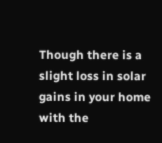Though there is a slight loss in solar gains in your home with the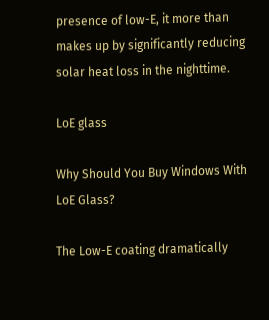presence of low-E, it more than makes up by significantly reducing solar heat loss in the nighttime.

LoE glass

Why Should You Buy Windows With LoE Glass?

The Low-E coating dramatically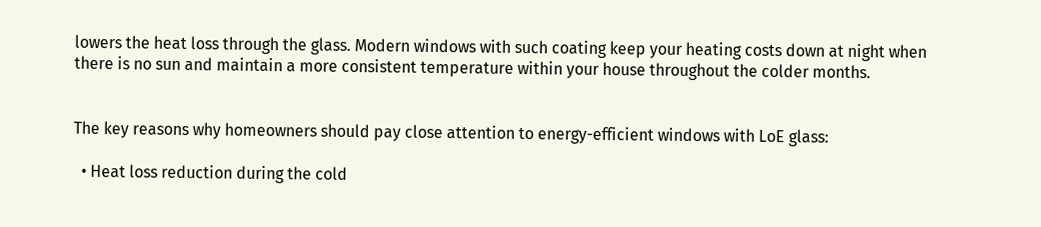lowers the heat loss through the glass. Modern windows with such coating keep your heating costs down at night when there is no sun and maintain a more consistent temperature within your house throughout the colder months.


The key reasons why homeowners should pay close attention to energy-efficient windows with LoE glass:

  • Heat loss reduction during the cold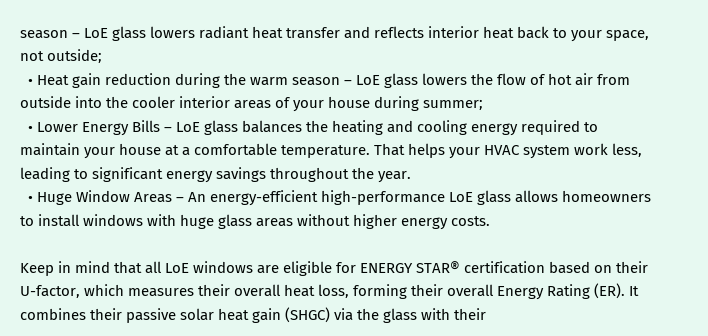season – LoE glass lowers radiant heat transfer and reflects interior heat back to your space, not outside;
  • Heat gain reduction during the warm season – LoE glass lowers the flow of hot air from outside into the cooler interior areas of your house during summer;
  • Lower Energy Bills – LoE glass balances the heating and cooling energy required to maintain your house at a comfortable temperature. That helps your HVAC system work less, leading to significant energy savings throughout the year.
  • Huge Window Areas – An energy-efficient high-performance LoE glass allows homeowners to install windows with huge glass areas without higher energy costs.

Keep in mind that all LoE windows are eligible for ENERGY STAR® certification based on their U-factor, which measures their overall heat loss, forming their overall Energy Rating (ER). It combines their passive solar heat gain (SHGC) via the glass with their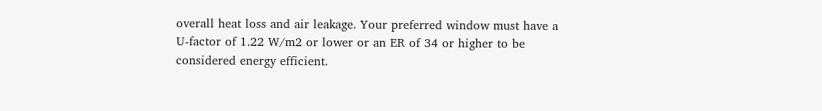overall heat loss and air leakage. Your preferred window must have a U-factor of 1.22 W/m2 or lower or an ER of 34 or higher to be considered energy efficient.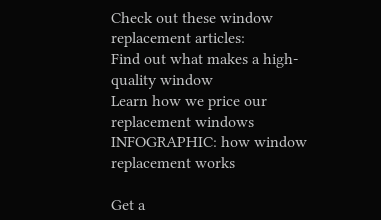Check out these window replacement articles:
Find out what makes a high-quality window
Learn how we price our replacement windows
INFOGRAPHIC: how window replacement works

Get a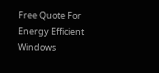Free Quote For Energy Efficient Windows